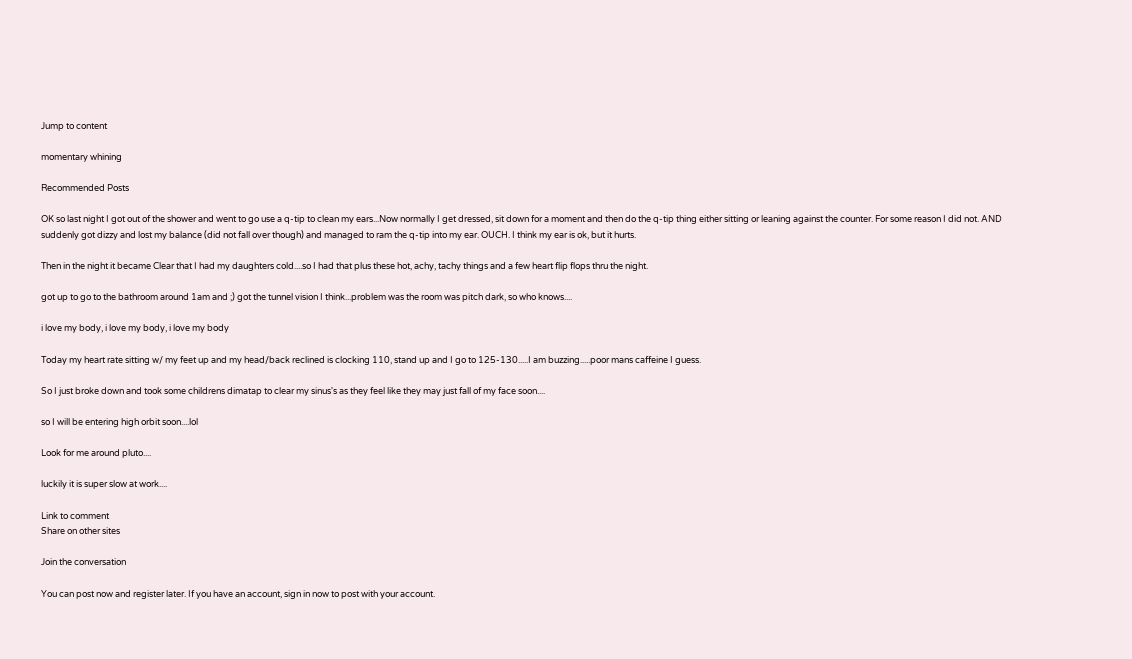Jump to content

momentary whining

Recommended Posts

OK so last night I got out of the shower and went to go use a q-tip to clean my ears...Now normally I get dressed, sit down for a moment and then do the q-tip thing either sitting or leaning against the counter. For some reason I did not. AND suddenly got dizzy and lost my balance (did not fall over though) and managed to ram the q-tip into my ear. OUCH. I think my ear is ok, but it hurts.

Then in the night it became Clear that I had my daughters cold....so I had that plus these hot, achy, tachy things and a few heart flip flops thru the night.

got up to go to the bathroom around 1am and ;) got the tunnel vision I think...problem was the room was pitch dark, so who knows....

i love my body, i love my body, i love my body

Today my heart rate sitting w/ my feet up and my head/back reclined is clocking 110, stand up and I go to 125-130.....I am buzzing.....poor mans caffeine I guess.

So I just broke down and took some childrens dimatap to clear my sinus's as they feel like they may just fall of my face soon....

so I will be entering high orbit soon....lol

Look for me around pluto....

luckily it is super slow at work....

Link to comment
Share on other sites

Join the conversation

You can post now and register later. If you have an account, sign in now to post with your account.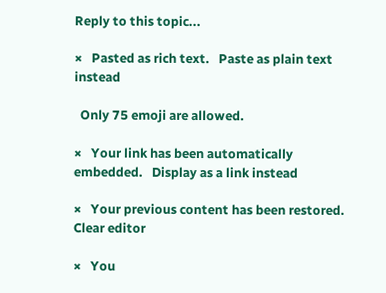Reply to this topic...

×   Pasted as rich text.   Paste as plain text instead

  Only 75 emoji are allowed.

×   Your link has been automatically embedded.   Display as a link instead

×   Your previous content has been restored.   Clear editor

×   You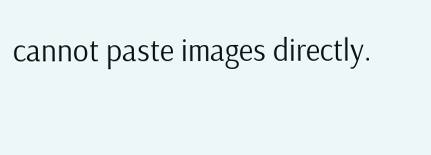cannot paste images directly.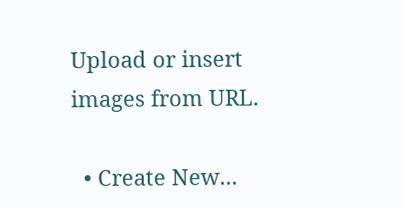Upload or insert images from URL.

  • Create New...